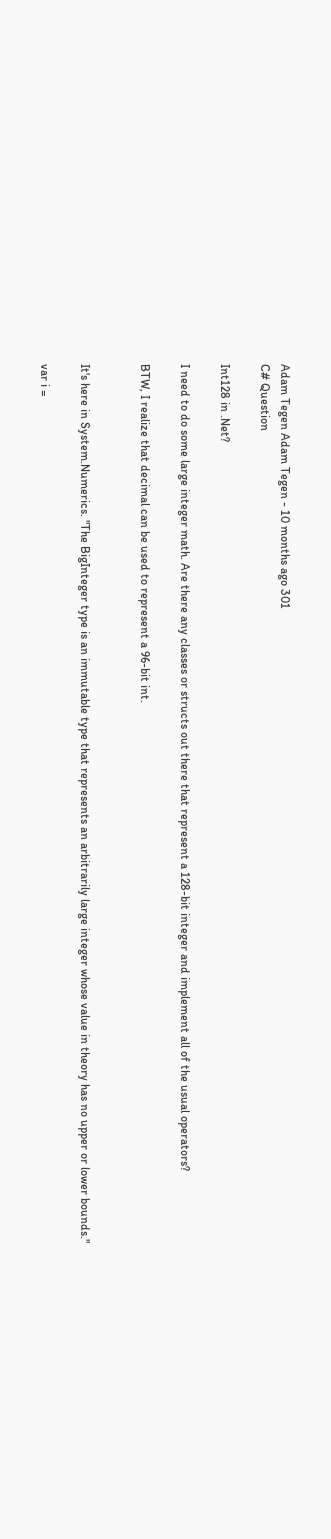Adam Tegen Adam Tegen - 10 months ago 301
C# Question

Int128 in .Net?

I need to do some large integer math. Are there any classes or structs out there that represent a 128-bit integer and implement all of the usual operators?

BTW, I realize that decimal can be used to represent a 96-bit int.


It's here in System.Numerics. "The BigInteger type is an immutable type that represents an arbitrarily large integer whose value in theory has no upper or lower bounds."

var i =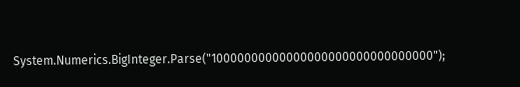System.Numerics.BigInteger.Parse("10000000000000000000000000000000");